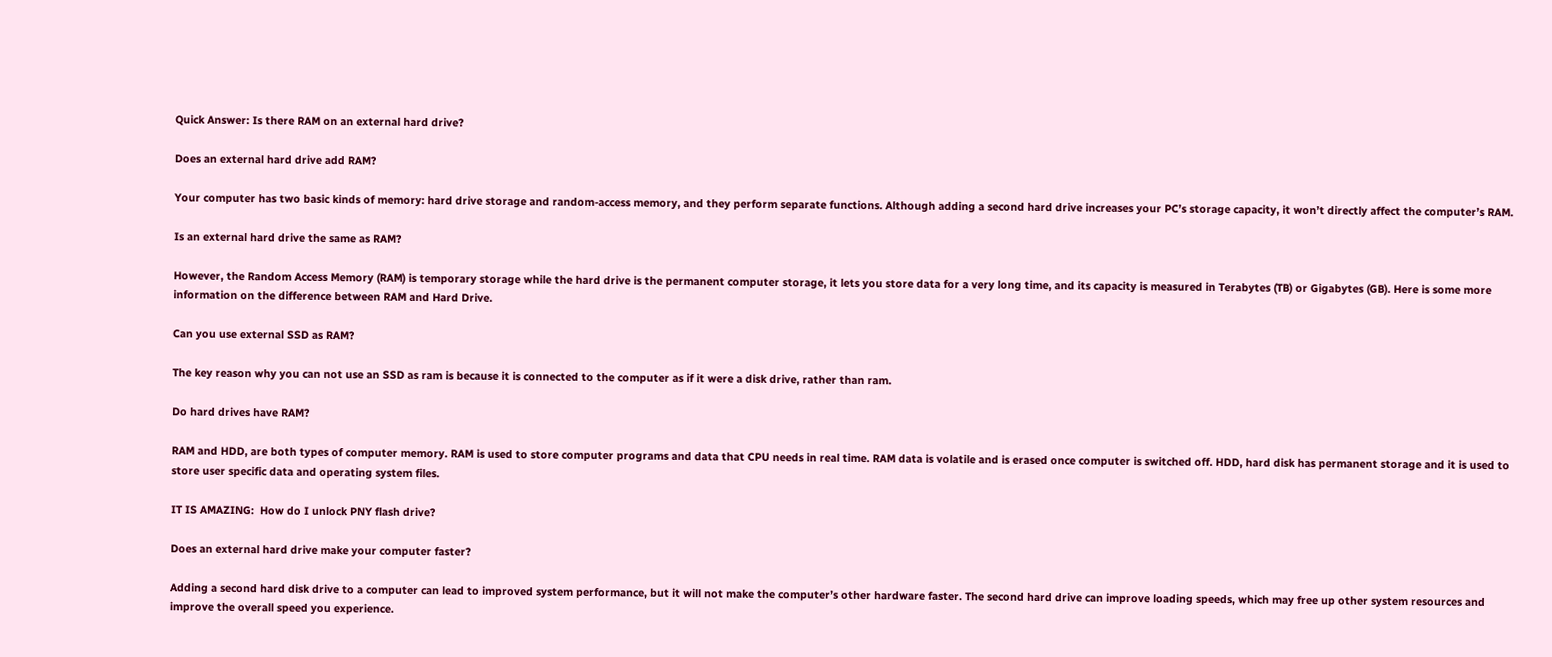Quick Answer: Is there RAM on an external hard drive?

Does an external hard drive add RAM?

Your computer has two basic kinds of memory: hard drive storage and random-access memory, and they perform separate functions. Although adding a second hard drive increases your PC’s storage capacity, it won’t directly affect the computer’s RAM.

Is an external hard drive the same as RAM?

However, the Random Access Memory (RAM) is temporary storage while the hard drive is the permanent computer storage, it lets you store data for a very long time, and its capacity is measured in Terabytes (TB) or Gigabytes (GB). Here is some more information on the difference between RAM and Hard Drive.

Can you use external SSD as RAM?

The key reason why you can not use an SSD as ram is because it is connected to the computer as if it were a disk drive, rather than ram.

Do hard drives have RAM?

RAM and HDD, are both types of computer memory. RAM is used to store computer programs and data that CPU needs in real time. RAM data is volatile and is erased once computer is switched off. HDD, hard disk has permanent storage and it is used to store user specific data and operating system files.

IT IS AMAZING:  How do I unlock PNY flash drive?

Does an external hard drive make your computer faster?

Adding a second hard disk drive to a computer can lead to improved system performance, but it will not make the computer’s other hardware faster. The second hard drive can improve loading speeds, which may free up other system resources and improve the overall speed you experience.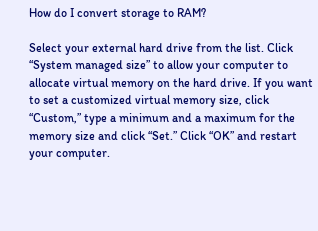How do I convert storage to RAM?

Select your external hard drive from the list. Click “System managed size” to allow your computer to allocate virtual memory on the hard drive. If you want to set a customized virtual memory size, click “Custom,” type a minimum and a maximum for the memory size and click “Set.” Click “OK” and restart your computer.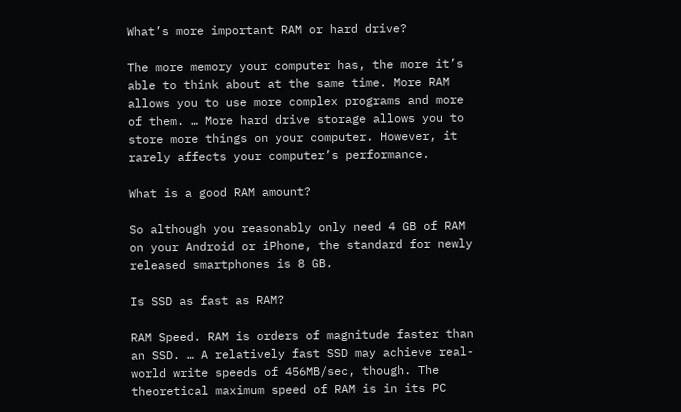What’s more important RAM or hard drive?

The more memory your computer has, the more it’s able to think about at the same time. More RAM allows you to use more complex programs and more of them. … More hard drive storage allows you to store more things on your computer. However, it rarely affects your computer’s performance.

What is a good RAM amount?

So although you reasonably only need 4 GB of RAM on your Android or iPhone, the standard for newly released smartphones is 8 GB.

Is SSD as fast as RAM?

RAM Speed. RAM is orders of magnitude faster than an SSD. … A relatively fast SSD may achieve real-world write speeds of 456MB/sec, though. The theoretical maximum speed of RAM is in its PC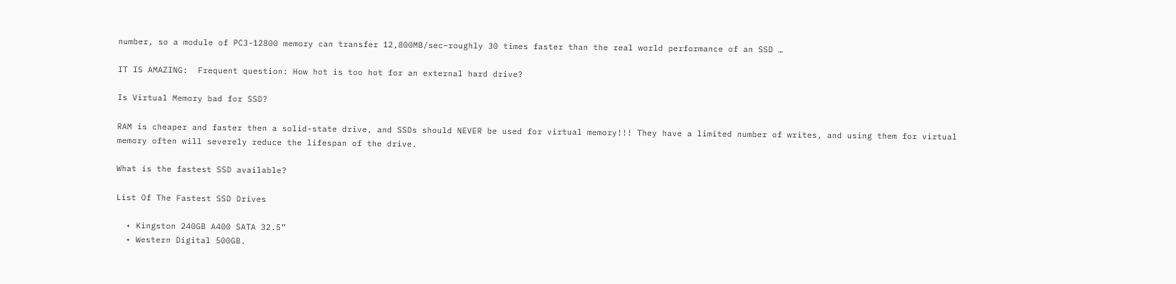number, so a module of PC3-12800 memory can transfer 12,800MB/sec–roughly 30 times faster than the real world performance of an SSD …

IT IS AMAZING:  Frequent question: How hot is too hot for an external hard drive?

Is Virtual Memory bad for SSD?

RAM is cheaper and faster then a solid-state drive, and SSDs should NEVER be used for virtual memory!!! They have a limited number of writes, and using them for virtual memory often will severely reduce the lifespan of the drive.

What is the fastest SSD available?

List Of The Fastest SSD Drives

  • Kingston 240GB A400 SATA 32.5”
  • Western Digital 500GB.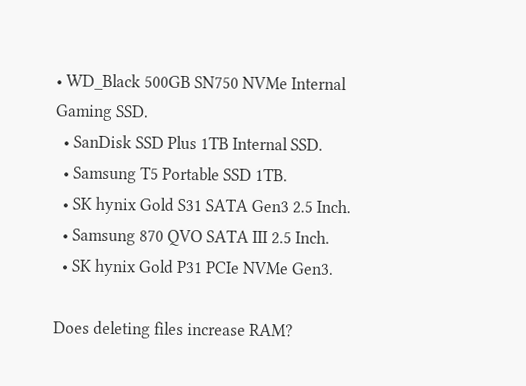• WD_Black 500GB SN750 NVMe Internal Gaming SSD.
  • SanDisk SSD Plus 1TB Internal SSD.
  • Samsung T5 Portable SSD 1TB.
  • SK hynix Gold S31 SATA Gen3 2.5 Inch.
  • Samsung 870 QVO SATA III 2.5 Inch.
  • SK hynix Gold P31 PCIe NVMe Gen3.

Does deleting files increase RAM?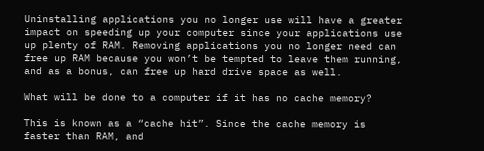Uninstalling applications you no longer use will have a greater impact on speeding up your computer since your applications use up plenty of RAM. Removing applications you no longer need can free up RAM because you won’t be tempted to leave them running, and as a bonus, can free up hard drive space as well.

What will be done to a computer if it has no cache memory?

This is known as a “cache hit”. Since the cache memory is faster than RAM, and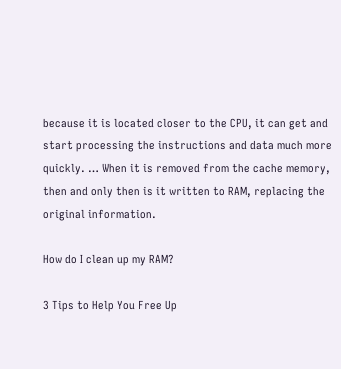because it is located closer to the CPU, it can get and start processing the instructions and data much more quickly. … When it is removed from the cache memory, then and only then is it written to RAM, replacing the original information.

How do I clean up my RAM?

3 Tips to Help You Free Up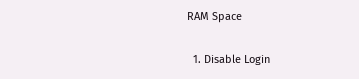RAM Space

  1. Disable Login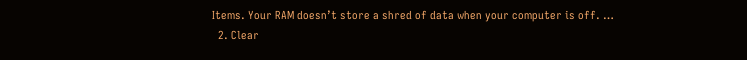Items. Your RAM doesn’t store a shred of data when your computer is off. …
  2. Clear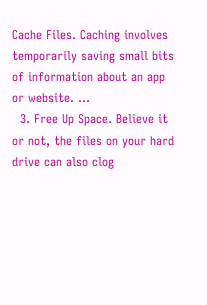Cache Files. Caching involves temporarily saving small bits of information about an app or website. …
  3. Free Up Space. Believe it or not, the files on your hard drive can also clog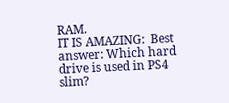RAM.
IT IS AMAZING:  Best answer: Which hard drive is used in PS4 slim?